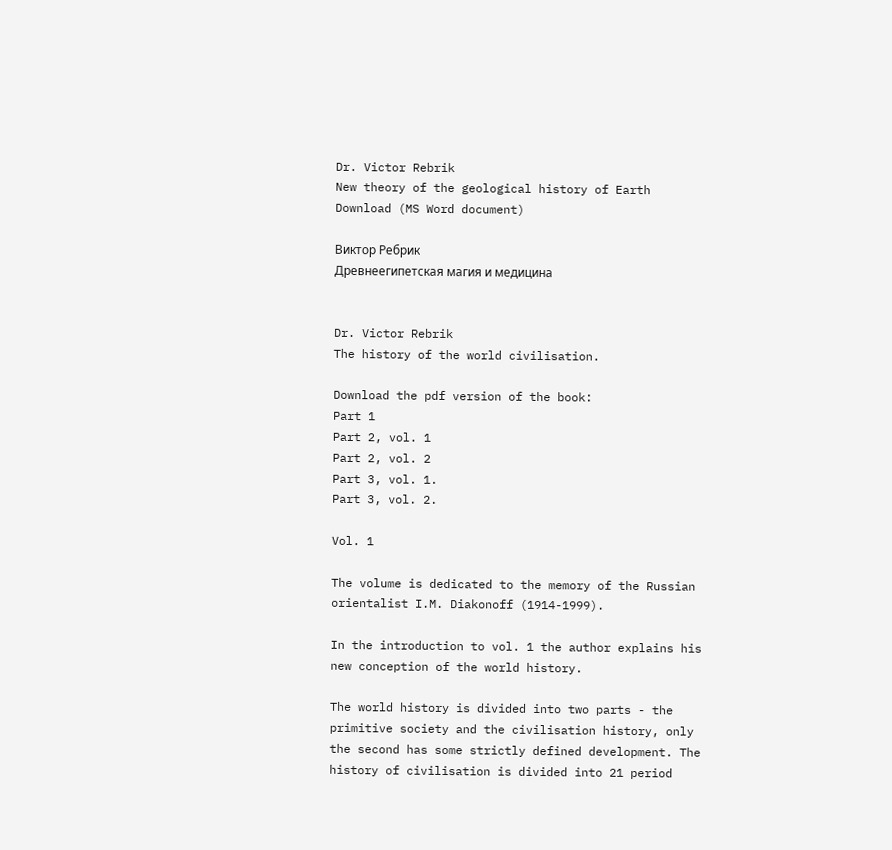Dr. Victor Rebrik
New theory of the geological history of Earth
Download (MS Word document)

Виктор Ребрик
Древнеегипетская магия и медицина


Dr. Victor Rebrik
The history of the world civilisation.

Download the pdf version of the book:
Part 1
Part 2, vol. 1
Part 2, vol. 2
Part 3, vol. 1.
Part 3, vol. 2.

Vol. 1

The volume is dedicated to the memory of the Russian orientalist I.M. Diakonoff (1914-1999).

In the introduction to vol. 1 the author explains his new conception of the world history.

The world history is divided into two parts - the primitive society and the civilisation history, only the second has some strictly defined development. The history of civilisation is divided into 21 period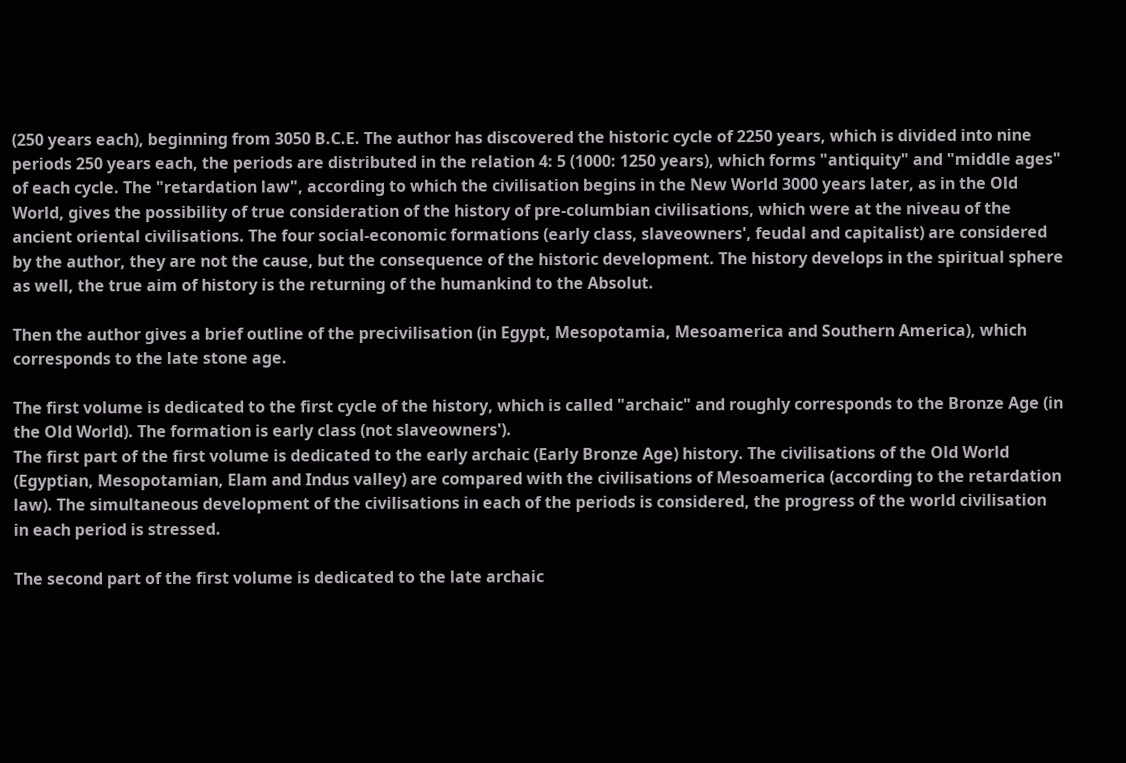(250 years each), beginning from 3050 B.C.E. The author has discovered the historic cycle of 2250 years, which is divided into nine periods 250 years each, the periods are distributed in the relation 4: 5 (1000: 1250 years), which forms "antiquity" and "middle ages" of each cycle. The "retardation law", according to which the civilisation begins in the New World 3000 years later, as in the Old World, gives the possibility of true consideration of the history of pre-columbian civilisations, which were at the niveau of the ancient oriental civilisations. The four social-economic formations (early class, slaveowners', feudal and capitalist) are considered by the author, they are not the cause, but the consequence of the historic development. The history develops in the spiritual sphere as well, the true aim of history is the returning of the humankind to the Absolut.

Then the author gives a brief outline of the precivilisation (in Egypt, Mesopotamia, Mesoamerica and Southern America), which corresponds to the late stone age.

The first volume is dedicated to the first cycle of the history, which is called "archaic" and roughly corresponds to the Bronze Age (in the Old World). The formation is early class (not slaveowners').
The first part of the first volume is dedicated to the early archaic (Early Bronze Age) history. The civilisations of the Old World (Egyptian, Mesopotamian, Elam and Indus valley) are compared with the civilisations of Mesoamerica (according to the retardation law). The simultaneous development of the civilisations in each of the periods is considered, the progress of the world civilisation in each period is stressed.

The second part of the first volume is dedicated to the late archaic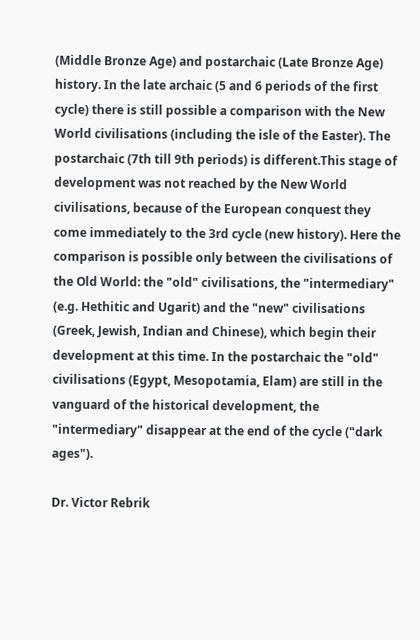(Middle Bronze Age) and postarchaic (Late Bronze Age) history. In the late archaic (5 and 6 periods of the first cycle) there is still possible a comparison with the New World civilisations (including the isle of the Easter). The postarchaic (7th till 9th periods) is different.This stage of development was not reached by the New World civilisations, because of the European conquest they come immediately to the 3rd cycle (new history). Here the comparison is possible only between the civilisations of the Old World: the "old" civilisations, the "intermediary" (e.g. Hethitic and Ugarit) and the "new" civilisations (Greek, Jewish, Indian and Chinese), which begin their development at this time. In the postarchaic the "old" civilisations (Egypt, Mesopotamia, Elam) are still in the vanguard of the historical development, the "intermediary" disappear at the end of the cycle ("dark ages").

Dr. Victor Rebrik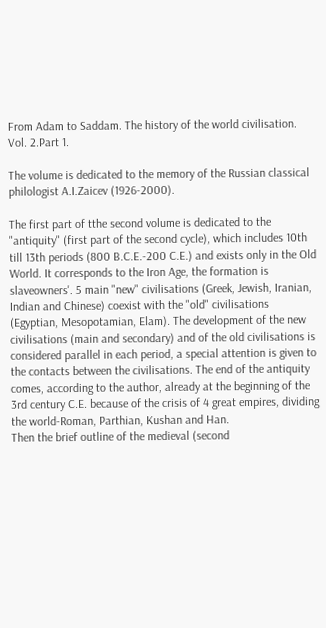From Adam to Saddam. The history of the world civilisation.
Vol. 2.Part 1.

The volume is dedicated to the memory of the Russian classical philologist A.I.Zaicev (1926-2000).

The first part of tthe second volume is dedicated to the "antiquity" (first part of the second cycle), which includes 10th till 13th periods (800 B.C.E.-200 C.E.) and exists only in the Old World. It corresponds to the Iron Age, the formation is slaveowners'. 5 main "new" civilisations (Greek, Jewish, Iranian, Indian and Chinese) coexist with the "old" civilisations (Egyptian, Mesopotamian, Elam). The development of the new civilisations (main and secondary) and of the old civilisations is considered parallel in each period, a special attention is given to the contacts between the civilisations. The end of the antiquity comes, according to the author, already at the beginning of the 3rd century C.E. because of the crisis of 4 great empires, dividing the world-Roman, Parthian, Kushan and Han.
Then the brief outline of the medieval (second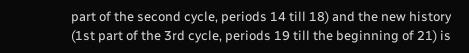part of the second cycle, periods 14 till 18) and the new history (1st part of the 3rd cycle, periods 19 till the beginning of 21) is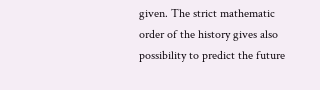given. The strict mathematic order of the history gives also possibility to predict the future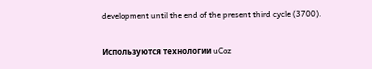development until the end of the present third cycle (3700).

Используются технологии uCoz